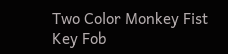Two Color Monkey Fist Key Fob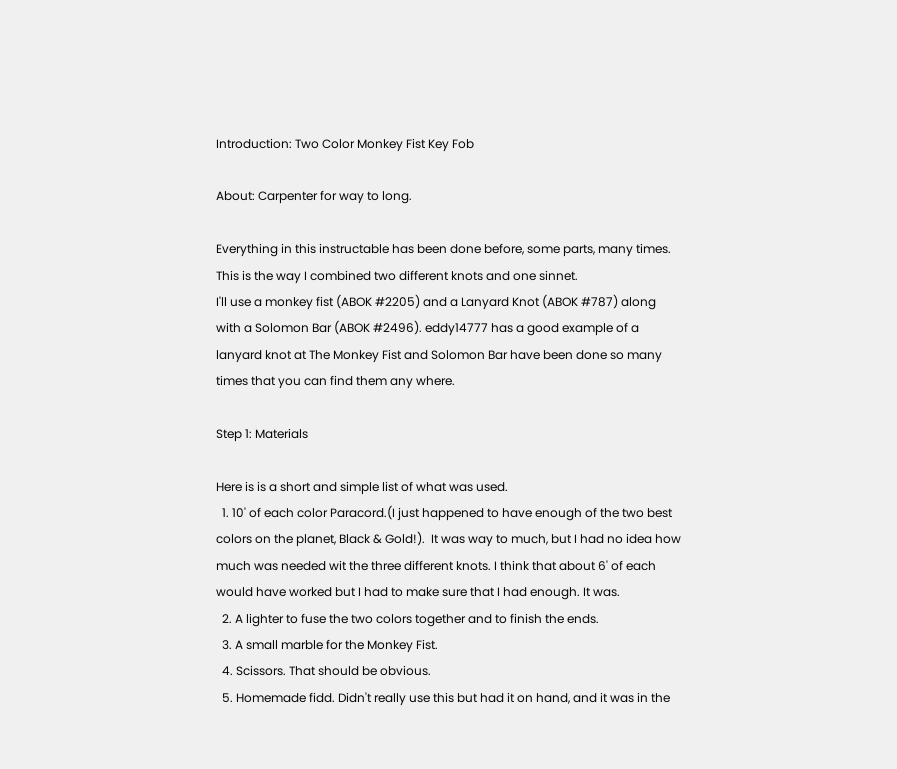Introduction: Two Color Monkey Fist Key Fob

About: Carpenter for way to long.

Everything in this instructable has been done before, some parts, many times. This is the way I combined two different knots and one sinnet.
I'll use a monkey fist (ABOK #2205) and a Lanyard Knot (ABOK #787) along with a Solomon Bar (ABOK #2496). eddy14777 has a good example of a lanyard knot at The Monkey Fist and Solomon Bar have been done so many times that you can find them any where.

Step 1: Materials

Here is is a short and simple list of what was used.
  1. 10' of each color Paracord.(I just happened to have enough of the two best colors on the planet, Black & Gold!).  It was way to much, but I had no idea how much was needed wit the three different knots. I think that about 6' of each would have worked but I had to make sure that I had enough. It was.
  2. A lighter to fuse the two colors together and to finish the ends.
  3. A small marble for the Monkey Fist.
  4. Scissors. That should be obvious.
  5. Homemade fidd. Didn't really use this but had it on hand, and it was in the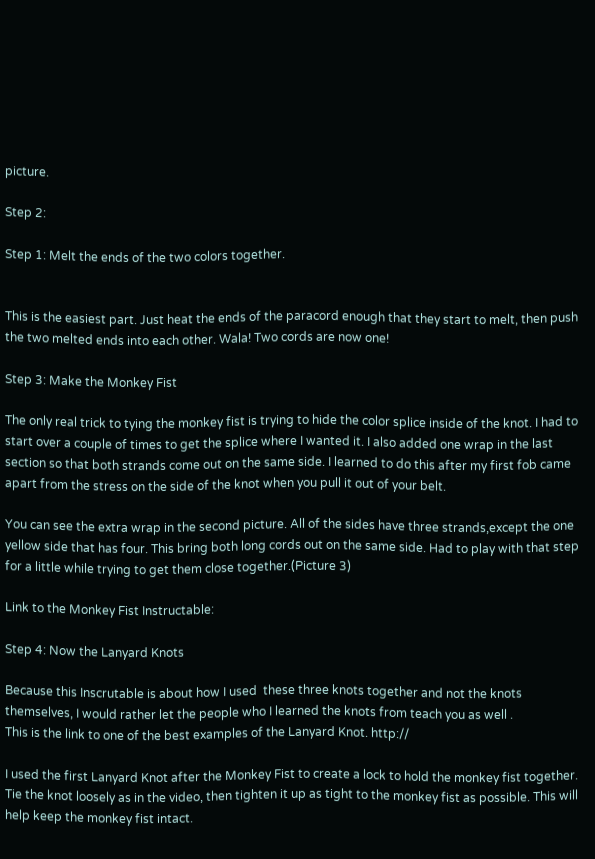picture.

Step 2:

Step 1: Melt the ends of the two colors together.


This is the easiest part. Just heat the ends of the paracord enough that they start to melt, then push the two melted ends into each other. Wala! Two cords are now one!

Step 3: Make the Monkey Fist

The only real trick to tying the monkey fist is trying to hide the color splice inside of the knot. I had to start over a couple of times to get the splice where I wanted it. I also added one wrap in the last section so that both strands come out on the same side. I learned to do this after my first fob came apart from the stress on the side of the knot when you pull it out of your belt.

You can see the extra wrap in the second picture. All of the sides have three strands,except the one yellow side that has four. This bring both long cords out on the same side. Had to play with that step for a little while trying to get them close together.(Picture 3)

Link to the Monkey Fist Instructable:

Step 4: Now the Lanyard Knots

Because this Inscrutable is about how I used  these three knots together and not the knots themselves, I would rather let the people who I learned the knots from teach you as well .
This is the link to one of the best examples of the Lanyard Knot. http://

I used the first Lanyard Knot after the Monkey Fist to create a lock to hold the monkey fist together. Tie the knot loosely as in the video, then tighten it up as tight to the monkey fist as possible. This will help keep the monkey fist intact.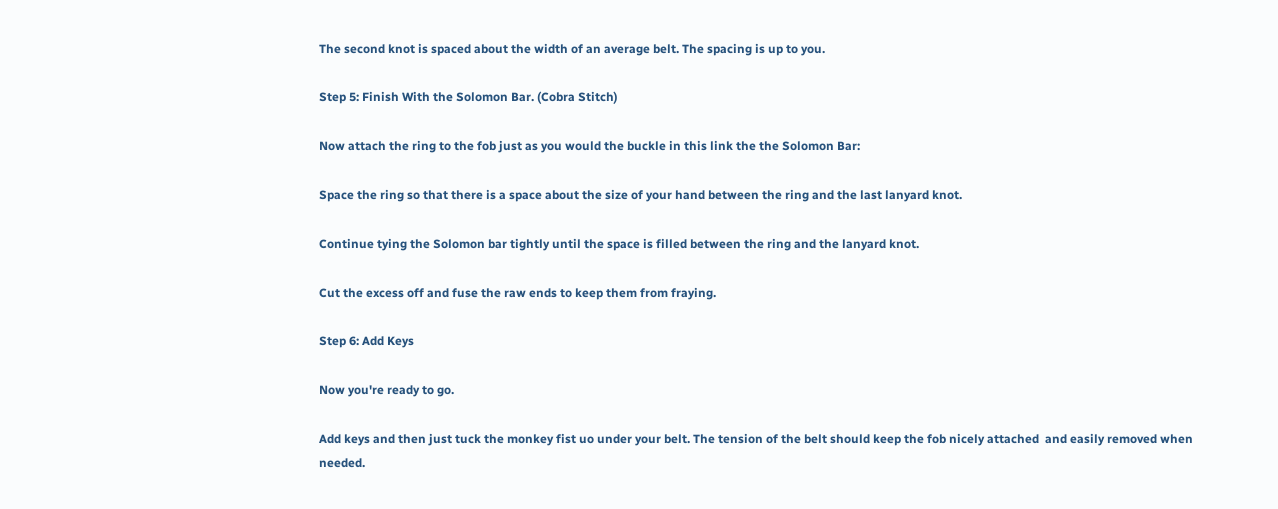The second knot is spaced about the width of an average belt. The spacing is up to you.

Step 5: Finish With the Solomon Bar. (Cobra Stitch)

Now attach the ring to the fob just as you would the buckle in this link the the Solomon Bar:

Space the ring so that there is a space about the size of your hand between the ring and the last lanyard knot.

Continue tying the Solomon bar tightly until the space is filled between the ring and the lanyard knot.

Cut the excess off and fuse the raw ends to keep them from fraying.

Step 6: Add Keys

Now you're ready to go.

Add keys and then just tuck the monkey fist uo under your belt. The tension of the belt should keep the fob nicely attached  and easily removed when needed.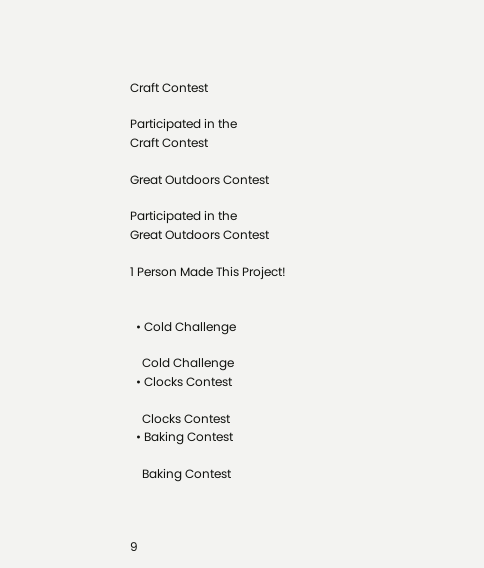Craft Contest

Participated in the
Craft Contest

Great Outdoors Contest

Participated in the
Great Outdoors Contest

1 Person Made This Project!


  • Cold Challenge

    Cold Challenge
  • Clocks Contest

    Clocks Contest
  • Baking Contest

    Baking Contest



9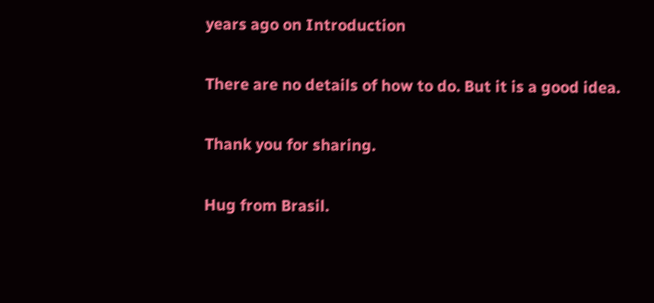years ago on Introduction

There are no details of how to do. But it is a good idea.

Thank you for sharing.

Hug from Brasil.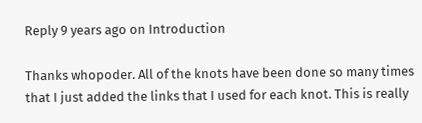Reply 9 years ago on Introduction

Thanks whopoder. All of the knots have been done so many times that I just added the links that I used for each knot. This is really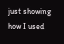just showing how I used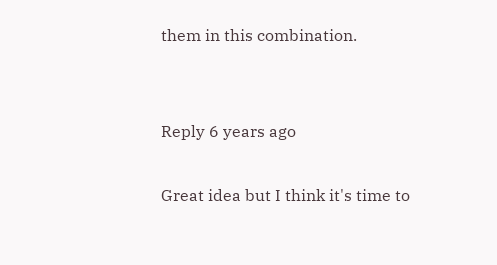them in this combination.


Reply 6 years ago

Great idea but I think it's time to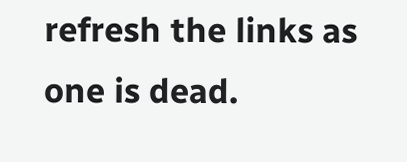refresh the links as one is dead.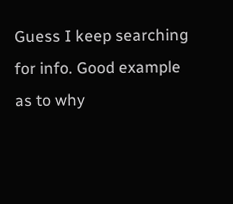Guess I keep searching for info. Good example as to why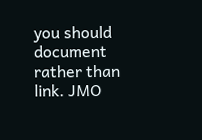you should document rather than link. JMO